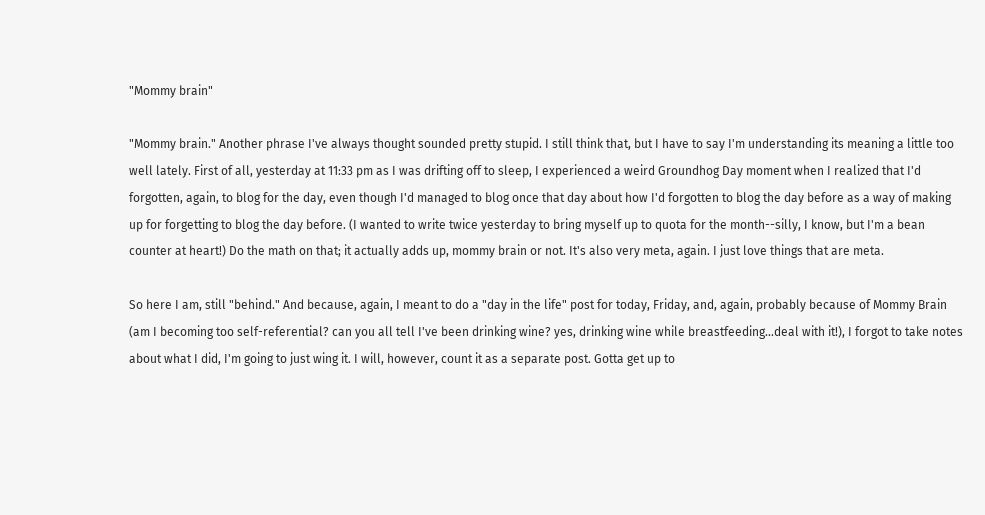"Mommy brain"

"Mommy brain." Another phrase I've always thought sounded pretty stupid. I still think that, but I have to say I'm understanding its meaning a little too well lately. First of all, yesterday at 11:33 pm as I was drifting off to sleep, I experienced a weird Groundhog Day moment when I realized that I'd forgotten, again, to blog for the day, even though I'd managed to blog once that day about how I'd forgotten to blog the day before as a way of making up for forgetting to blog the day before. (I wanted to write twice yesterday to bring myself up to quota for the month--silly, I know, but I'm a bean counter at heart!) Do the math on that; it actually adds up, mommy brain or not. It's also very meta, again. I just love things that are meta.

So here I am, still "behind." And because, again, I meant to do a "day in the life" post for today, Friday, and, again, probably because of Mommy Brain (am I becoming too self-referential? can you all tell I've been drinking wine? yes, drinking wine while breastfeeding...deal with it!), I forgot to take notes about what I did, I'm going to just wing it. I will, however, count it as a separate post. Gotta get up to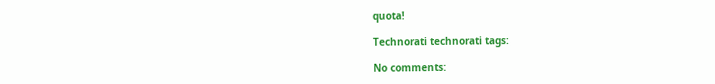quota!

Technorati technorati tags:

No comments: